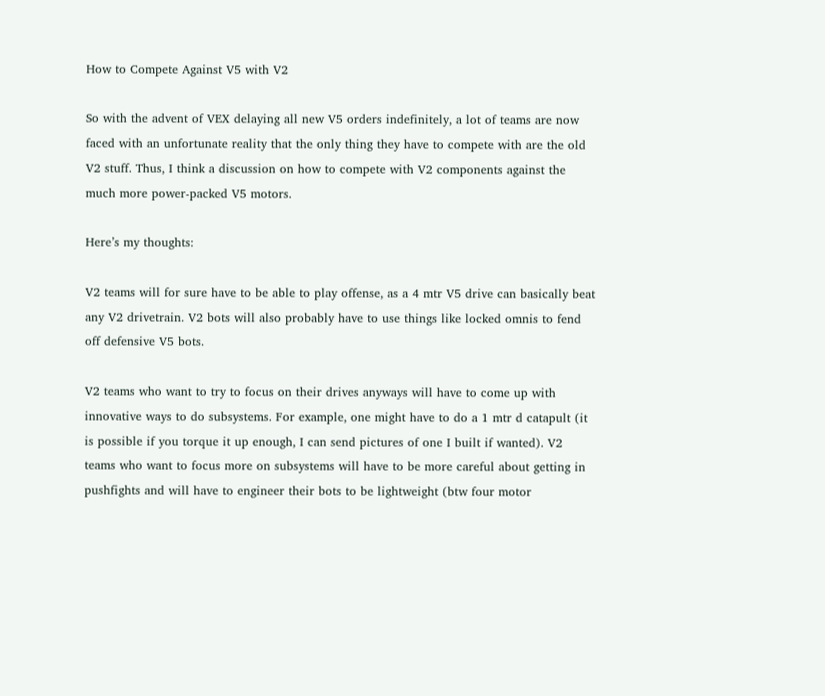How to Compete Against V5 with V2

So with the advent of VEX delaying all new V5 orders indefinitely, a lot of teams are now faced with an unfortunate reality that the only thing they have to compete with are the old V2 stuff. Thus, I think a discussion on how to compete with V2 components against the much more power-packed V5 motors.

Here’s my thoughts:

V2 teams will for sure have to be able to play offense, as a 4 mtr V5 drive can basically beat any V2 drivetrain. V2 bots will also probably have to use things like locked omnis to fend off defensive V5 bots.

V2 teams who want to try to focus on their drives anyways will have to come up with innovative ways to do subsystems. For example, one might have to do a 1 mtr d catapult (it is possible if you torque it up enough, I can send pictures of one I built if wanted). V2 teams who want to focus more on subsystems will have to be more careful about getting in pushfights and will have to engineer their bots to be lightweight (btw four motor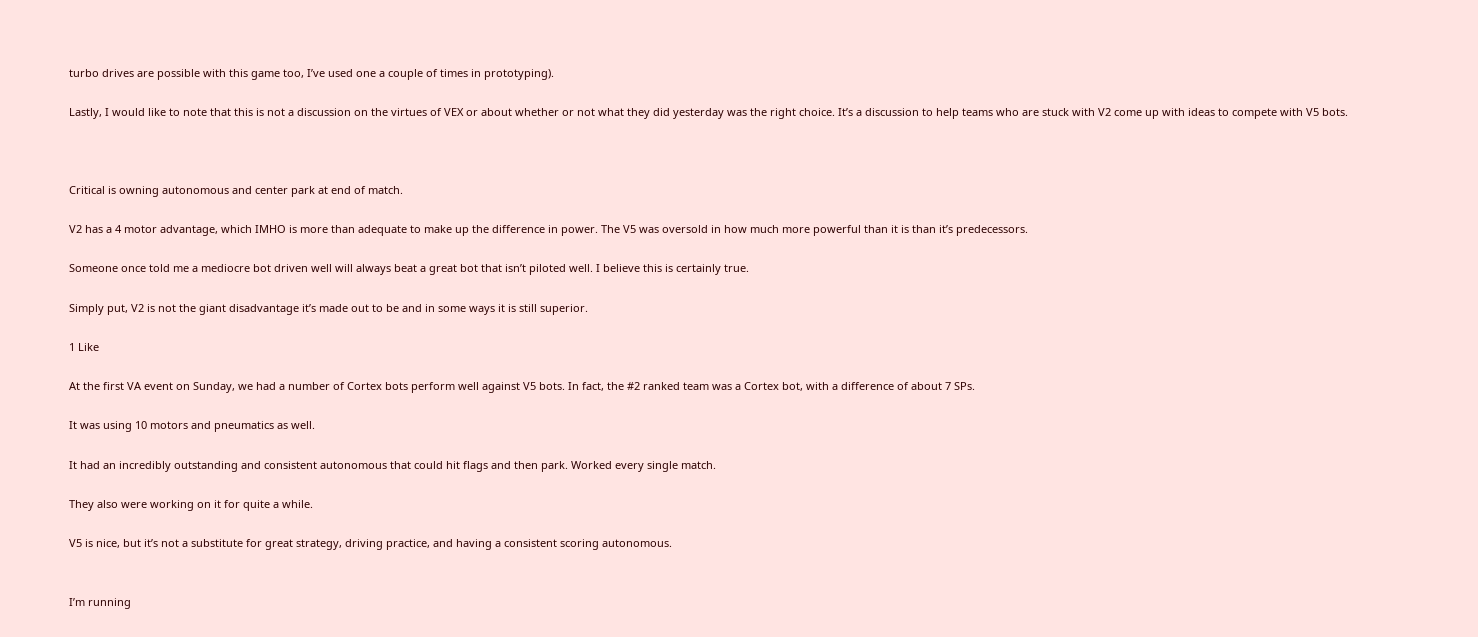turbo drives are possible with this game too, I’ve used one a couple of times in prototyping).

Lastly, I would like to note that this is not a discussion on the virtues of VEX or about whether or not what they did yesterday was the right choice. It’s a discussion to help teams who are stuck with V2 come up with ideas to compete with V5 bots.



Critical is owning autonomous and center park at end of match.

V2 has a 4 motor advantage, which IMHO is more than adequate to make up the difference in power. The V5 was oversold in how much more powerful than it is than it’s predecessors.

Someone once told me a mediocre bot driven well will always beat a great bot that isn’t piloted well. I believe this is certainly true.

Simply put, V2 is not the giant disadvantage it’s made out to be and in some ways it is still superior.

1 Like

At the first VA event on Sunday, we had a number of Cortex bots perform well against V5 bots. In fact, the #2 ranked team was a Cortex bot, with a difference of about 7 SPs.

It was using 10 motors and pneumatics as well.

It had an incredibly outstanding and consistent autonomous that could hit flags and then park. Worked every single match.

They also were working on it for quite a while.

V5 is nice, but it’s not a substitute for great strategy, driving practice, and having a consistent scoring autonomous.


I’m running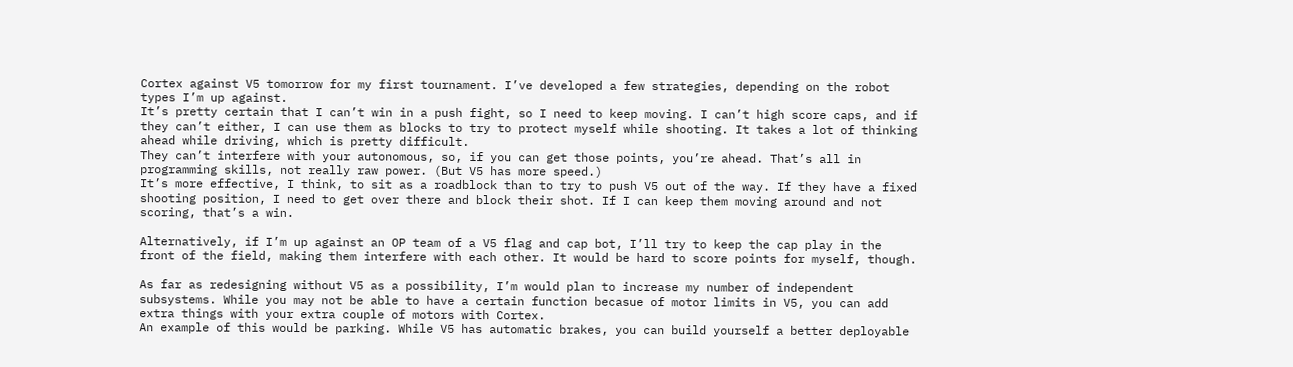Cortex against V5 tomorrow for my first tournament. I’ve developed a few strategies, depending on the robot types I’m up against.
It’s pretty certain that I can’t win in a push fight, so I need to keep moving. I can’t high score caps, and if they can’t either, I can use them as blocks to try to protect myself while shooting. It takes a lot of thinking ahead while driving, which is pretty difficult.
They can’t interfere with your autonomous, so, if you can get those points, you’re ahead. That’s all in programming skills, not really raw power. (But V5 has more speed.)
It’s more effective, I think, to sit as a roadblock than to try to push V5 out of the way. If they have a fixed shooting position, I need to get over there and block their shot. If I can keep them moving around and not scoring, that’s a win.

Alternatively, if I’m up against an OP team of a V5 flag and cap bot, I’ll try to keep the cap play in the front of the field, making them interfere with each other. It would be hard to score points for myself, though.

As far as redesigning without V5 as a possibility, I’m would plan to increase my number of independent subsystems. While you may not be able to have a certain function becasue of motor limits in V5, you can add extra things with your extra couple of motors with Cortex.
An example of this would be parking. While V5 has automatic brakes, you can build yourself a better deployable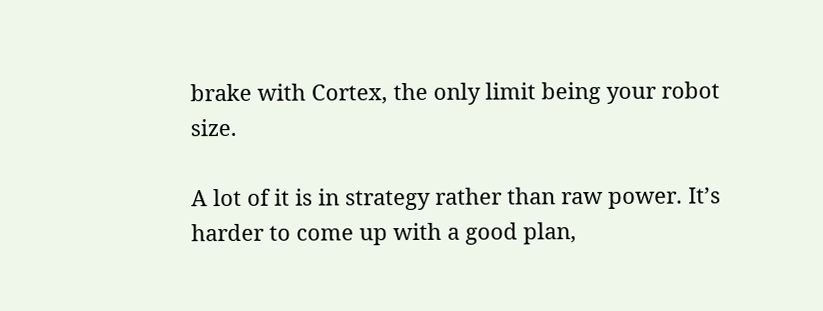brake with Cortex, the only limit being your robot size.

A lot of it is in strategy rather than raw power. It’s harder to come up with a good plan,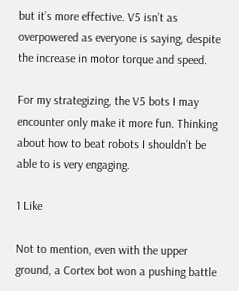but it’s more effective. V5 isn’t as overpowered as everyone is saying, despite the increase in motor torque and speed.

For my strategizing, the V5 bots I may encounter only make it more fun. Thinking about how to beat robots I shouldn’t be able to is very engaging.

1 Like

Not to mention, even with the upper ground, a Cortex bot won a pushing battle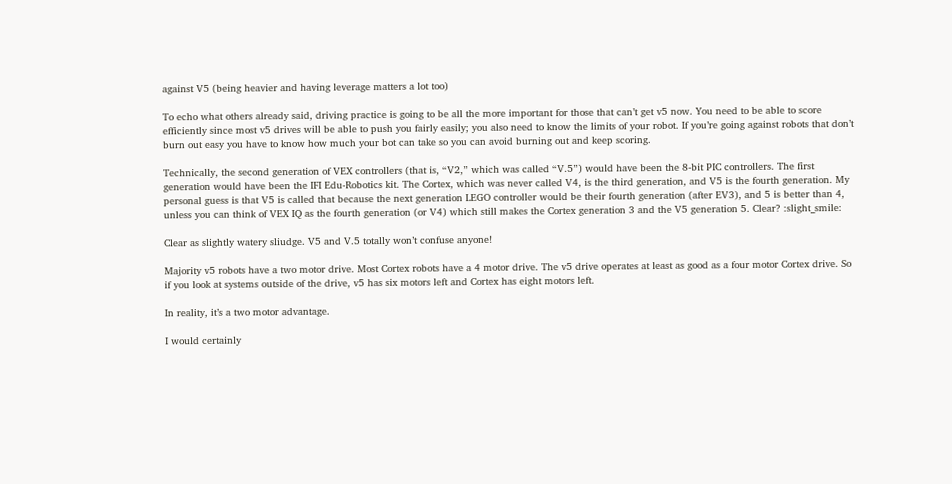against V5 (being heavier and having leverage matters a lot too)

To echo what others already said, driving practice is going to be all the more important for those that can’t get v5 now. You need to be able to score efficiently since most v5 drives will be able to push you fairly easily; you also need to know the limits of your robot. If you’re going against robots that don’t burn out easy you have to know how much your bot can take so you can avoid burning out and keep scoring.

Technically, the second generation of VEX controllers (that is, “V2,” which was called “V.5”) would have been the 8-bit PIC controllers. The first generation would have been the IFI Edu-Robotics kit. The Cortex, which was never called V4, is the third generation, and V5 is the fourth generation. My personal guess is that V5 is called that because the next generation LEGO controller would be their fourth generation (after EV3), and 5 is better than 4, unless you can think of VEX IQ as the fourth generation (or V4) which still makes the Cortex generation 3 and the V5 generation 5. Clear? :slight_smile:

Clear as slightly watery sliudge. V5 and V.5 totally won’t confuse anyone!

Majority v5 robots have a two motor drive. Most Cortex robots have a 4 motor drive. The v5 drive operates at least as good as a four motor Cortex drive. So if you look at systems outside of the drive, v5 has six motors left and Cortex has eight motors left.

In reality, it’s a two motor advantage.

I would certainly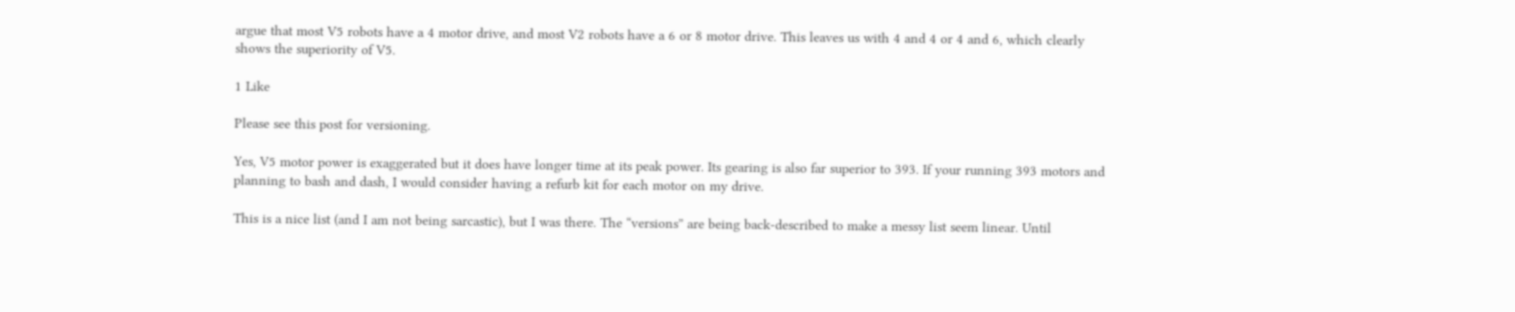argue that most V5 robots have a 4 motor drive, and most V2 robots have a 6 or 8 motor drive. This leaves us with 4 and 4 or 4 and 6, which clearly shows the superiority of V5.

1 Like

Please see this post for versioning.

Yes, V5 motor power is exaggerated but it does have longer time at its peak power. Its gearing is also far superior to 393. If your running 393 motors and planning to bash and dash, I would consider having a refurb kit for each motor on my drive.

This is a nice list (and I am not being sarcastic), but I was there. The “versions” are being back-described to make a messy list seem linear. Until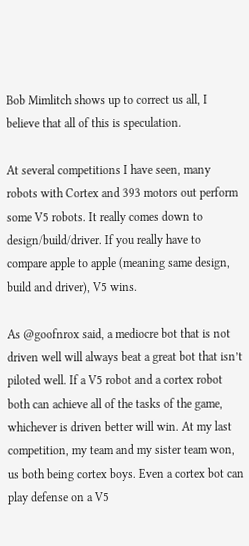Bob Mimlitch shows up to correct us all, I believe that all of this is speculation.

At several competitions I have seen, many robots with Cortex and 393 motors out perform some V5 robots. It really comes down to design/build/driver. If you really have to compare apple to apple (meaning same design, build and driver), V5 wins.

As @goofnrox said, a mediocre bot that is not driven well will always beat a great bot that isn’t piloted well. If a V5 robot and a cortex robot both can achieve all of the tasks of the game, whichever is driven better will win. At my last competition, my team and my sister team won, us both being cortex boys. Even a cortex bot can play defense on a V5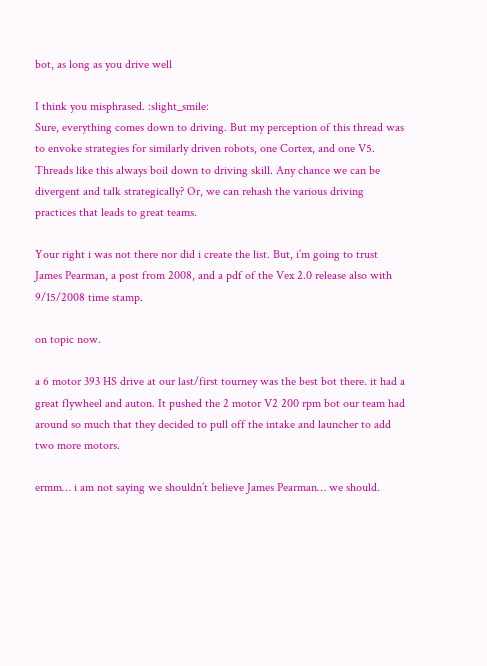bot, as long as you drive well

I think you misphrased. :slight_smile:
Sure, everything comes down to driving. But my perception of this thread was to envoke strategies for similarly driven robots, one Cortex, and one V5.
Threads like this always boil down to driving skill. Any chance we can be divergent and talk strategically? Or, we can rehash the various driving practices that leads to great teams.

Your right i was not there nor did i create the list. But, i’m going to trust James Pearman, a post from 2008, and a pdf of the Vex 2.0 release also with 9/15/2008 time stamp.

on topic now.

a 6 motor 393 HS drive at our last/first tourney was the best bot there. it had a great flywheel and auton. It pushed the 2 motor V2 200 rpm bot our team had around so much that they decided to pull off the intake and launcher to add two more motors.

ermm… i am not saying we shouldn’t believe James Pearman… we should.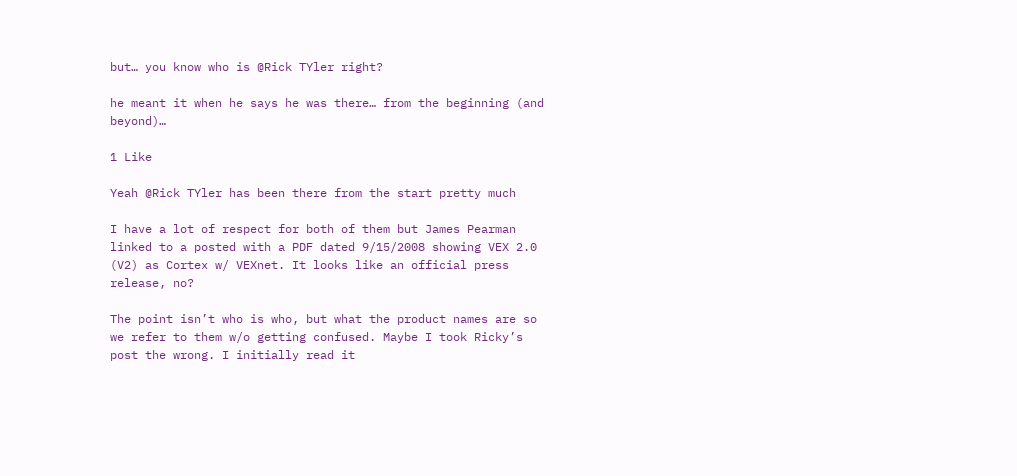but… you know who is @Rick TYler right?

he meant it when he says he was there… from the beginning (and beyond)…

1 Like

Yeah @Rick TYler has been there from the start pretty much

I have a lot of respect for both of them but James Pearman linked to a posted with a PDF dated 9/15/2008 showing VEX 2.0 (V2) as Cortex w/ VEXnet. It looks like an official press release, no?

The point isn’t who is who, but what the product names are so we refer to them w/o getting confused. Maybe I took Ricky’s post the wrong. I initially read it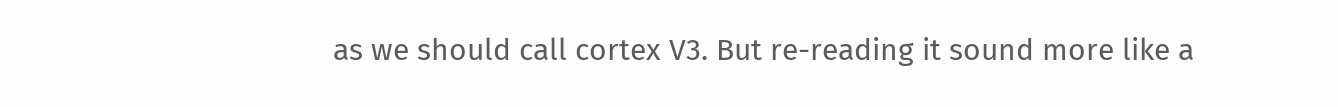as we should call cortex V3. But re-reading it sound more like a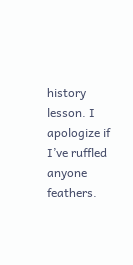history lesson. I apologize if I’ve ruffled anyone feathers.